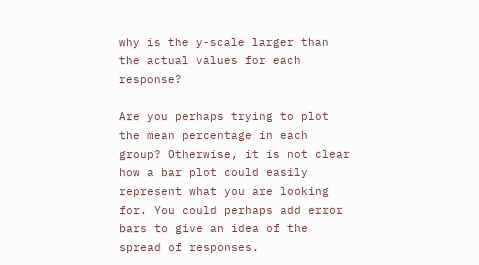why is the y-scale larger than the actual values for each response?

Are you perhaps trying to plot the mean percentage in each group? Otherwise, it is not clear how a bar plot could easily represent what you are looking for. You could perhaps add error bars to give an idea of the spread of responses.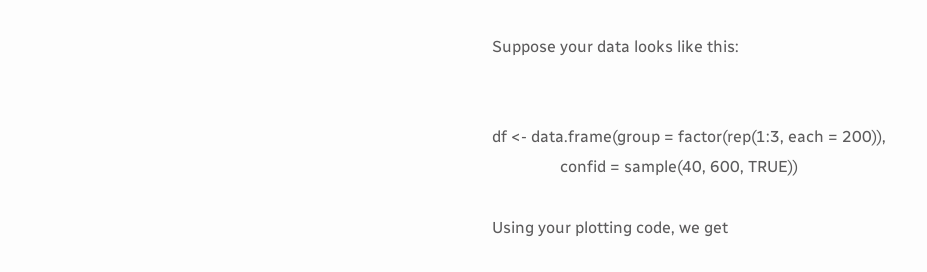Suppose your data looks like this:


df <- data.frame(group = factor(rep(1:3, each = 200)),
                 confid = sample(40, 600, TRUE))

Using your plotting code, we get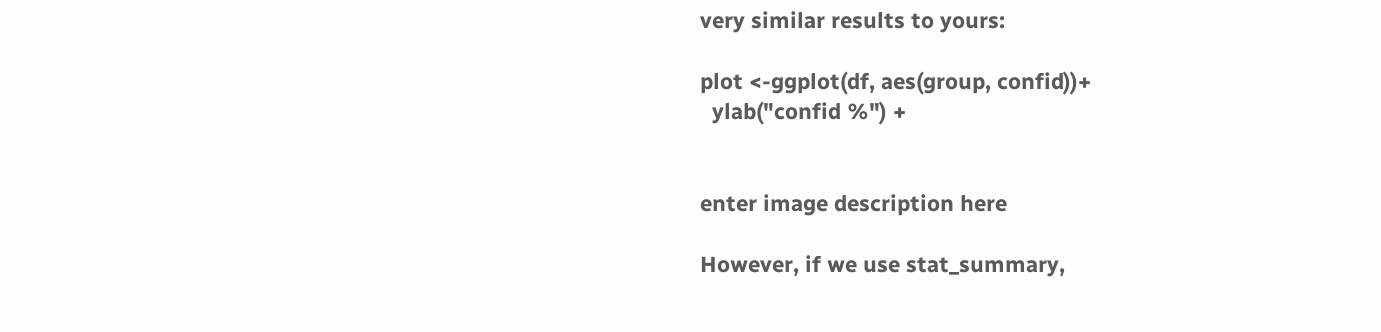very similar results to yours:

plot <-ggplot(df, aes(group, confid))+
  ylab("confid %") +


enter image description here

However, if we use stat_summary,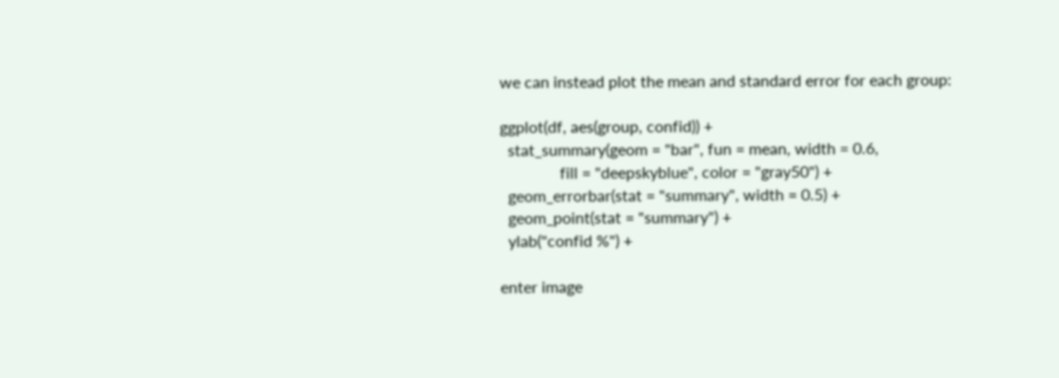we can instead plot the mean and standard error for each group:

ggplot(df, aes(group, confid)) +
  stat_summary(geom = "bar", fun = mean, width = 0.6,
               fill = "deepskyblue", color = "gray50") +
  geom_errorbar(stat = "summary", width = 0.5) +
  geom_point(stat = "summary") +
  ylab("confid %") +

enter image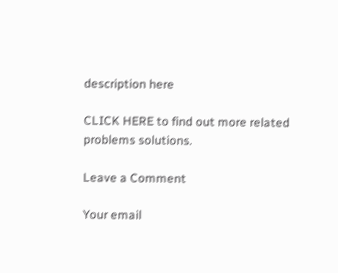description here

CLICK HERE to find out more related problems solutions.

Leave a Comment

Your email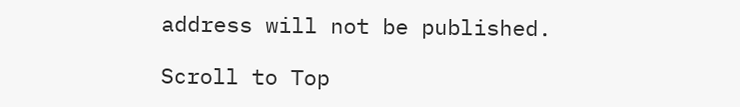address will not be published.

Scroll to Top